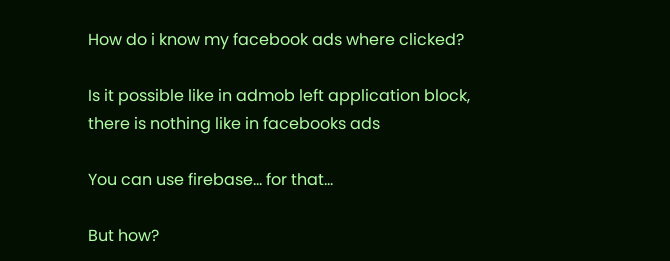How do i know my facebook ads where clicked?

Is it possible like in admob left application block, there is nothing like in facebooks ads

You can use firebase… for that…

But how?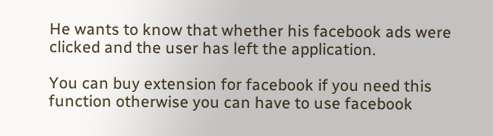He wants to know that whether his facebook ads were clicked and the user has left the application.

You can buy extension for facebook if you need this function otherwise you can have to use facebook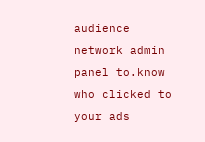audience network admin panel to.know who clicked to your ads